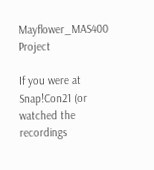Mayflower_MAS400 Project

If you were at Snap!Con21 (or watched the recordings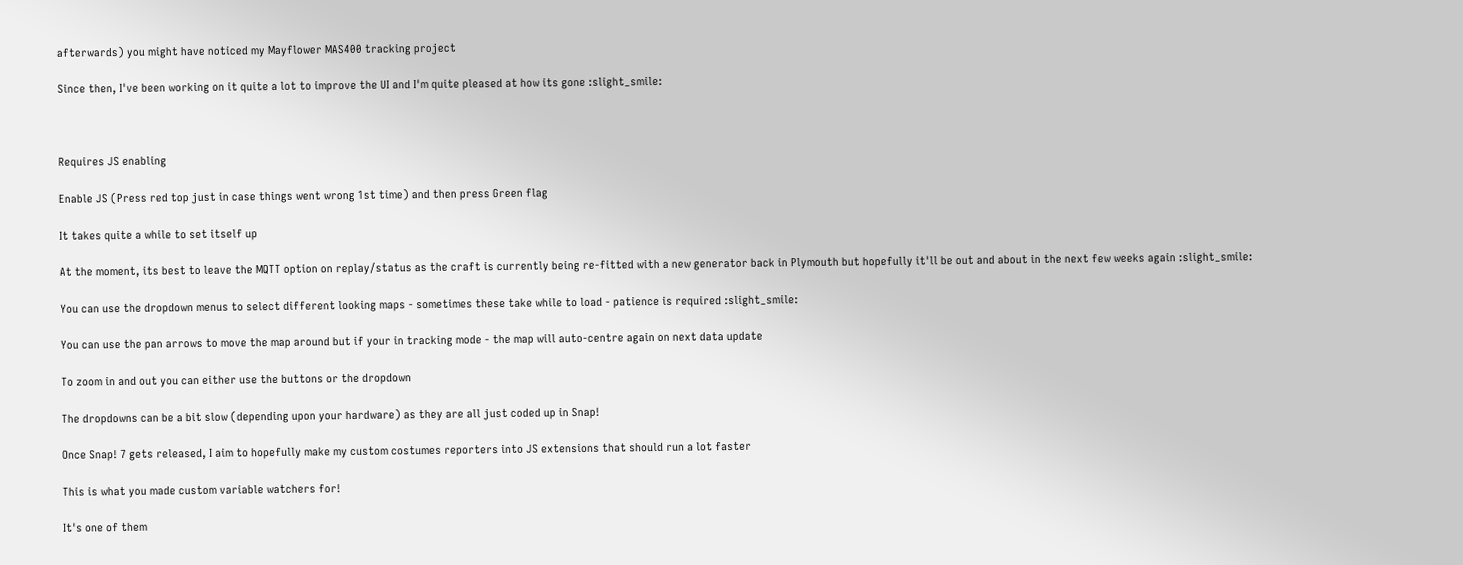afterwards) you might have noticed my Mayflower MAS400 tracking project

Since then, I've been working on it quite a lot to improve the UI and I'm quite pleased at how its gone :slight_smile:



Requires JS enabling

Enable JS (Press red top just in case things went wrong 1st time) and then press Green flag

It takes quite a while to set itself up

At the moment, its best to leave the MQTT option on replay/status as the craft is currently being re-fitted with a new generator back in Plymouth but hopefully it'll be out and about in the next few weeks again :slight_smile:

You can use the dropdown menus to select different looking maps - sometimes these take while to load - patience is required :slight_smile:

You can use the pan arrows to move the map around but if your in tracking mode - the map will auto-centre again on next data update

To zoom in and out you can either use the buttons or the dropdown

The dropdowns can be a bit slow (depending upon your hardware) as they are all just coded up in Snap!

Once Snap! 7 gets released, I aim to hopefully make my custom costumes reporters into JS extensions that should run a lot faster

This is what you made custom variable watchers for!

It's one of them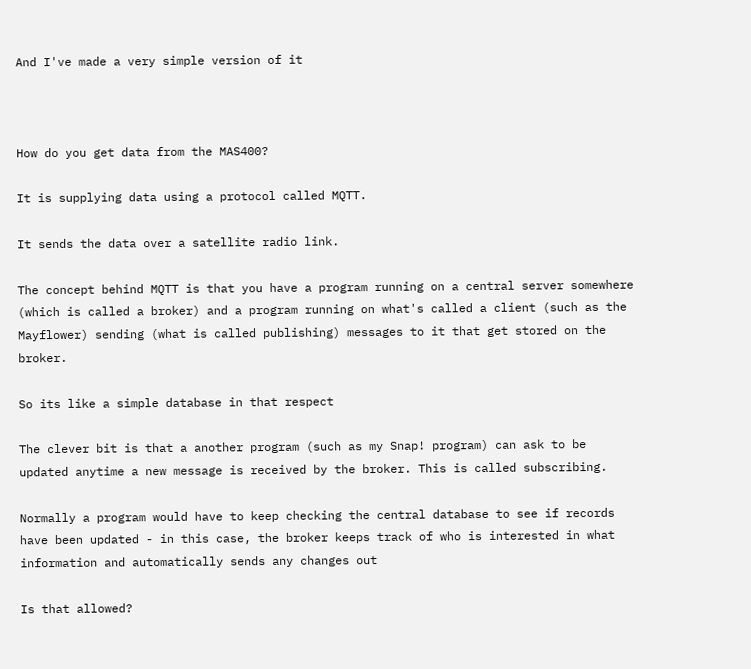And I've made a very simple version of it



How do you get data from the MAS400?

It is supplying data using a protocol called MQTT.

It sends the data over a satellite radio link.

The concept behind MQTT is that you have a program running on a central server somewhere (which is called a broker) and a program running on what's called a client (such as the Mayflower) sending (what is called publishing) messages to it that get stored on the broker.

So its like a simple database in that respect

The clever bit is that a another program (such as my Snap! program) can ask to be updated anytime a new message is received by the broker. This is called subscribing.

Normally a program would have to keep checking the central database to see if records have been updated - in this case, the broker keeps track of who is interested in what information and automatically sends any changes out

Is that allowed?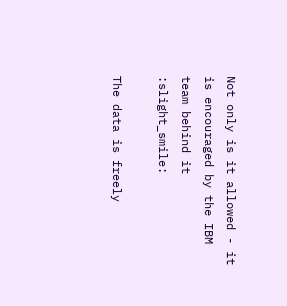Not only is it allowed - it is encouraged by the IBM team behind it :slight_smile:

The data is freely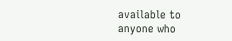available to anyone who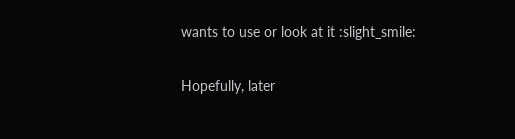wants to use or look at it :slight_smile:

Hopefully, later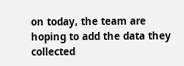on today, the team are hoping to add the data they collected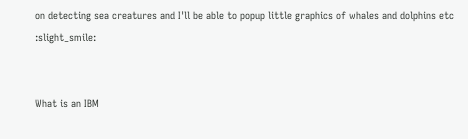on detecting sea creatures and I'll be able to popup little graphics of whales and dolphins etc :slight_smile:


What is an IBM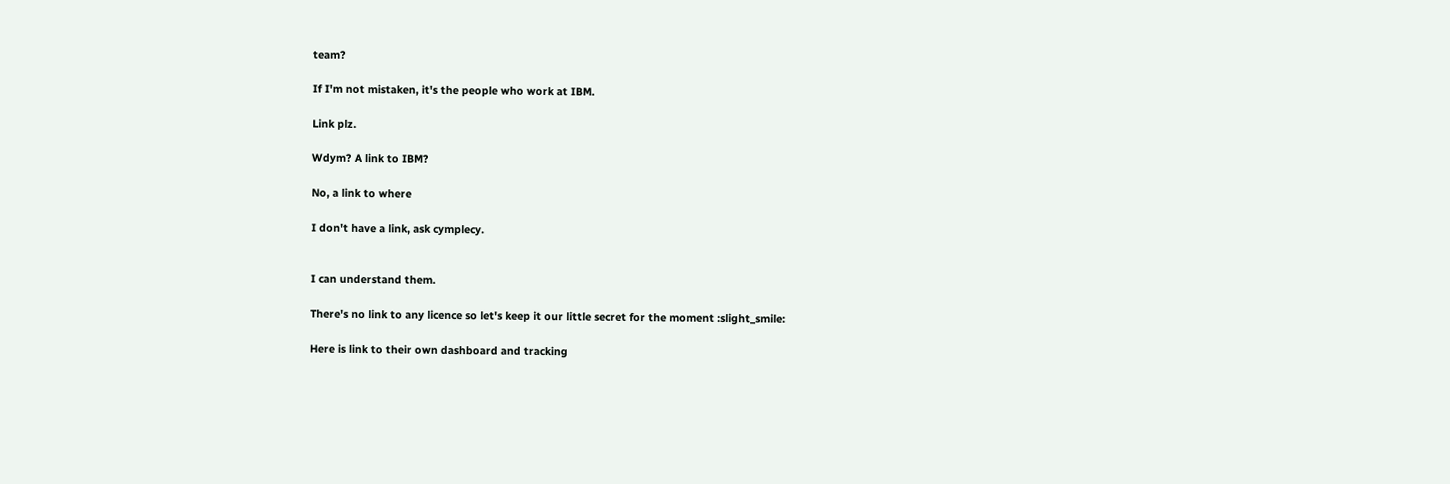team?

If I'm not mistaken, it's the people who work at IBM.

Link plz.

Wdym? A link to IBM?

No, a link to where

I don't have a link, ask cymplecy.


I can understand them.

There's no link to any licence so let's keep it our little secret for the moment :slight_smile:

Here is link to their own dashboard and tracking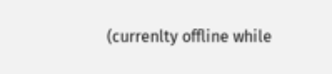(currenlty offline while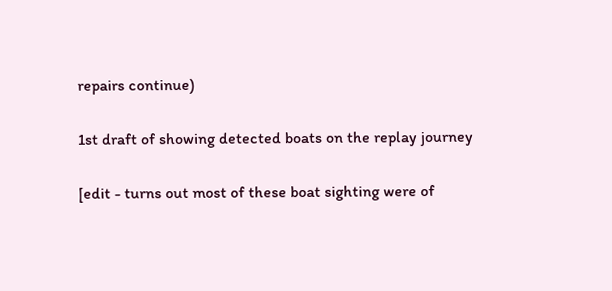repairs continue)

1st draft of showing detected boats on the replay journey

[edit - turns out most of these boat sighting were of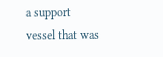a support vessel that was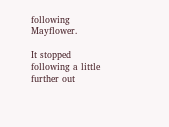following Mayflower.

It stopped following a little further out